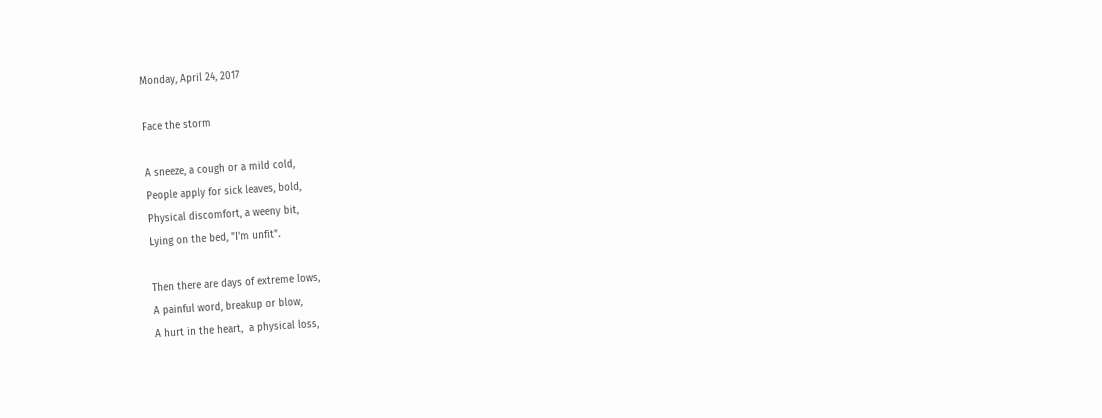Monday, April 24, 2017

Face the storm

A sneeze, a cough or a mild cold,
People apply for sick leaves, bold,
Physical discomfort, a weeny bit,
Lying on the bed, "I'm unfit".

Then there are days of extreme lows,
A painful word, breakup or blow,
A hurt in the heart,  a physical loss,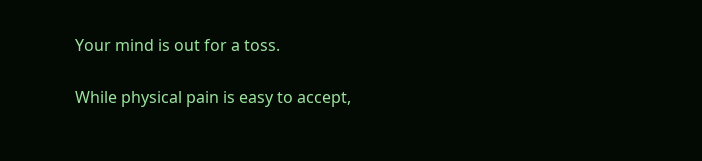Your mind is out for a toss.

While physical pain is easy to accept,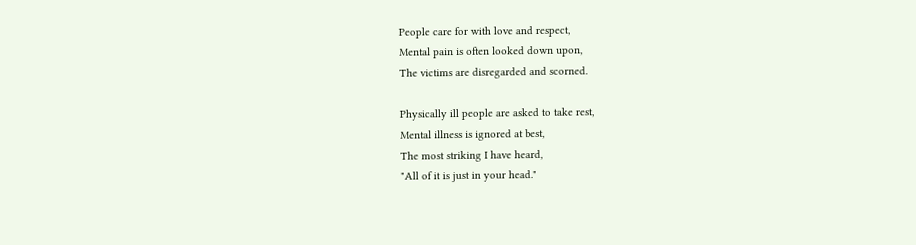People care for with love and respect,
Mental pain is often looked down upon,
The victims are disregarded and scorned.

Physically ill people are asked to take rest,
Mental illness is ignored at best,
The most striking I have heard,
"All of it is just in your head."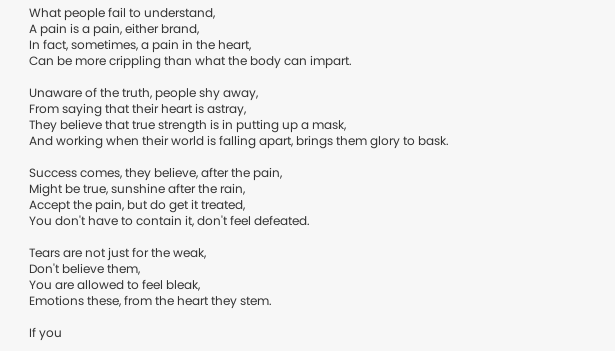What people fail to understand,
A pain is a pain, either brand,
In fact, sometimes, a pain in the heart,
Can be more crippling than what the body can impart.

Unaware of the truth, people shy away,
From saying that their heart is astray,
They believe that true strength is in putting up a mask,
And working when their world is falling apart, brings them glory to bask.

Success comes, they believe, after the pain,
Might be true, sunshine after the rain,
Accept the pain, but do get it treated,
You don't have to contain it, don't feel defeated.

Tears are not just for the weak,
Don't believe them,
You are allowed to feel bleak,
Emotions these, from the heart they stem.

If you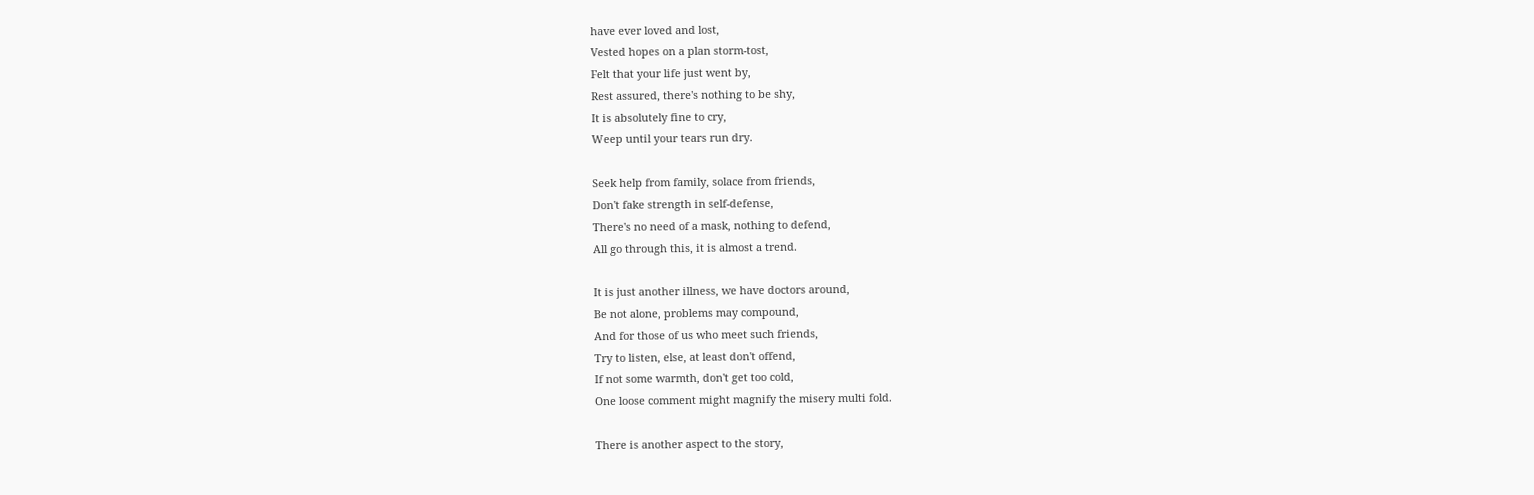have ever loved and lost,
Vested hopes on a plan storm-tost,
Felt that your life just went by,
Rest assured, there's nothing to be shy,
It is absolutely fine to cry,
Weep until your tears run dry.

Seek help from family, solace from friends,
Don't fake strength in self-defense,
There's no need of a mask, nothing to defend,
All go through this, it is almost a trend.

It is just another illness, we have doctors around,
Be not alone, problems may compound,
And for those of us who meet such friends,
Try to listen, else, at least don't offend,
If not some warmth, don't get too cold,
One loose comment might magnify the misery multi fold.

There is another aspect to the story,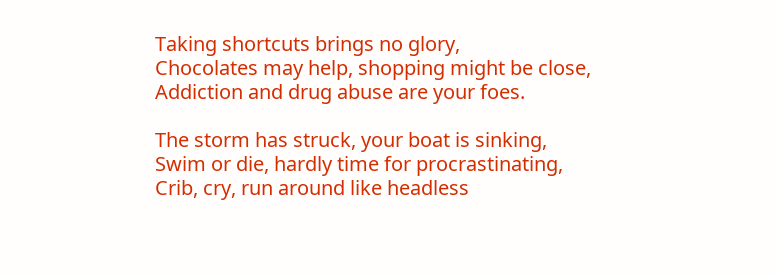Taking shortcuts brings no glory,
Chocolates may help, shopping might be close,
Addiction and drug abuse are your foes.

The storm has struck, your boat is sinking,
Swim or die, hardly time for procrastinating,
Crib, cry, run around like headless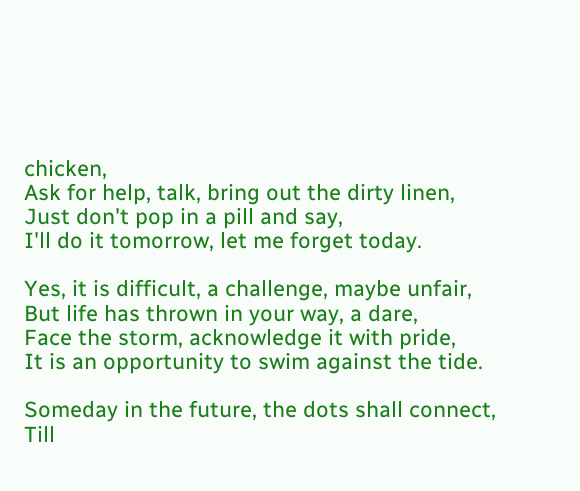chicken,
Ask for help, talk, bring out the dirty linen,
Just don't pop in a pill and say,
I'll do it tomorrow, let me forget today.

Yes, it is difficult, a challenge, maybe unfair,
But life has thrown in your way, a dare,
Face the storm, acknowledge it with pride,
It is an opportunity to swim against the tide.

Someday in the future, the dots shall connect,
Till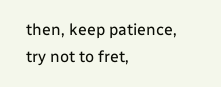then, keep patience, try not to fret,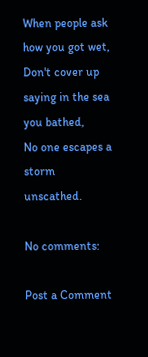When people ask how you got wet,
Don't cover up saying in the sea you bathed,
No one escapes a storm unscathed.

No comments:

Post a Comment